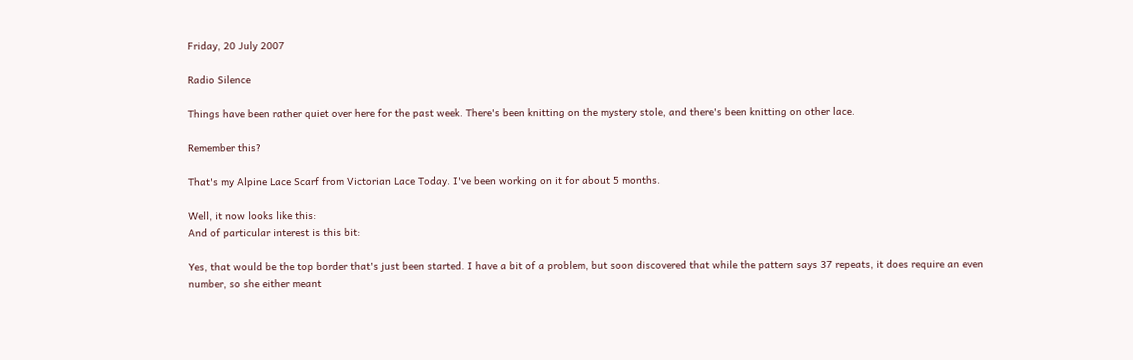Friday, 20 July 2007

Radio Silence

Things have been rather quiet over here for the past week. There's been knitting on the mystery stole, and there's been knitting on other lace.

Remember this?

That's my Alpine Lace Scarf from Victorian Lace Today. I've been working on it for about 5 months.

Well, it now looks like this:
And of particular interest is this bit:

Yes, that would be the top border that's just been started. I have a bit of a problem, but soon discovered that while the pattern says 37 repeats, it does require an even number, so she either meant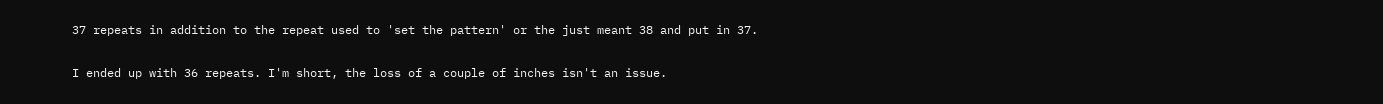37 repeats in addition to the repeat used to 'set the pattern' or the just meant 38 and put in 37.

I ended up with 36 repeats. I'm short, the loss of a couple of inches isn't an issue.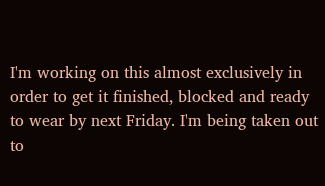I'm working on this almost exclusively in order to get it finished, blocked and ready to wear by next Friday. I'm being taken out to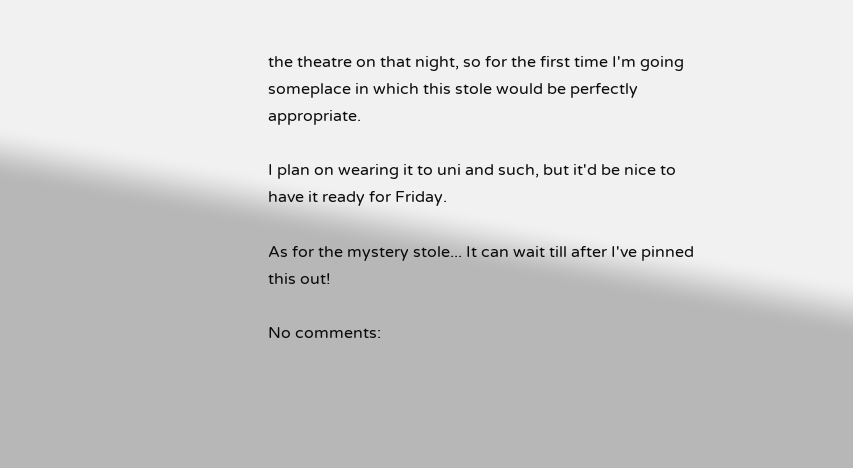the theatre on that night, so for the first time I'm going someplace in which this stole would be perfectly appropriate.

I plan on wearing it to uni and such, but it'd be nice to have it ready for Friday.

As for the mystery stole... It can wait till after I've pinned this out!

No comments: